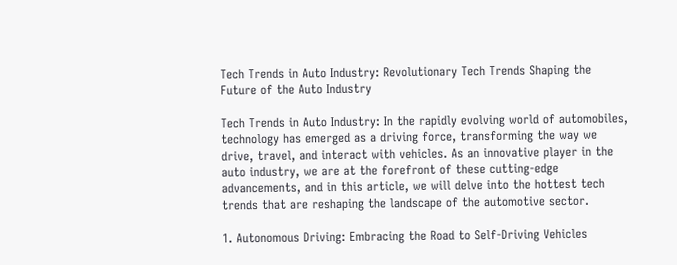Tech Trends in Auto Industry: Revolutionary Tech Trends Shaping the Future of the Auto Industry

Tech Trends in Auto Industry: In the rapidly evolving world of automobiles, technology has emerged as a driving force, transforming the way we drive, travel, and interact with vehicles. As an innovative player in the auto industry, we are at the forefront of these cutting-edge advancements, and in this article, we will delve into the hottest tech trends that are reshaping the landscape of the automotive sector.

1. Autonomous Driving: Embracing the Road to Self-Driving Vehicles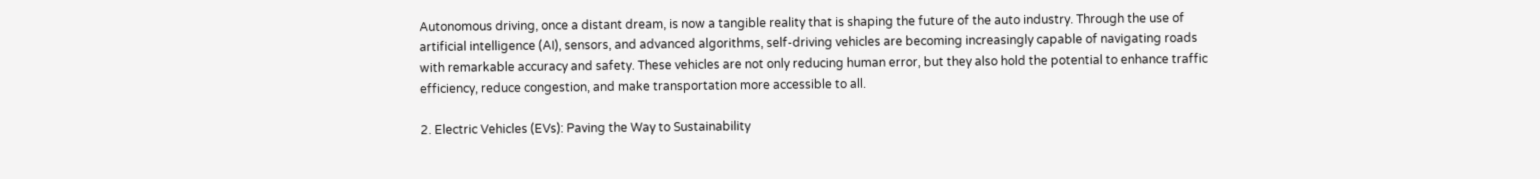Autonomous driving, once a distant dream, is now a tangible reality that is shaping the future of the auto industry. Through the use of artificial intelligence (AI), sensors, and advanced algorithms, self-driving vehicles are becoming increasingly capable of navigating roads with remarkable accuracy and safety. These vehicles are not only reducing human error, but they also hold the potential to enhance traffic efficiency, reduce congestion, and make transportation more accessible to all.

2. Electric Vehicles (EVs): Paving the Way to Sustainability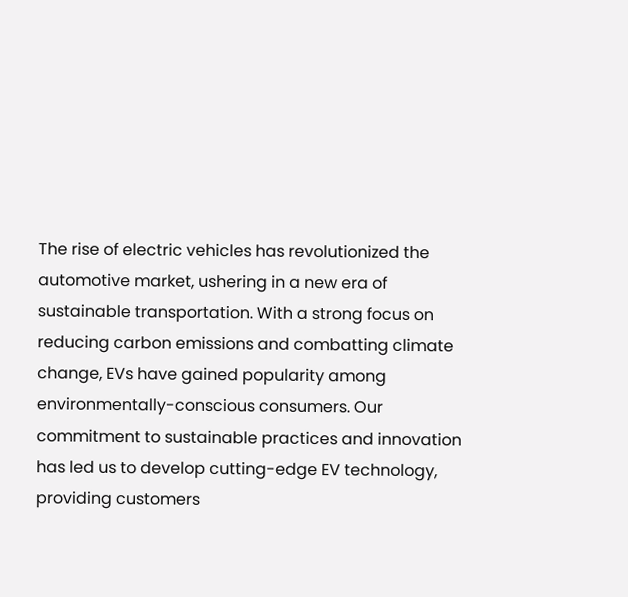The rise of electric vehicles has revolutionized the automotive market, ushering in a new era of sustainable transportation. With a strong focus on reducing carbon emissions and combatting climate change, EVs have gained popularity among environmentally-conscious consumers. Our commitment to sustainable practices and innovation has led us to develop cutting-edge EV technology, providing customers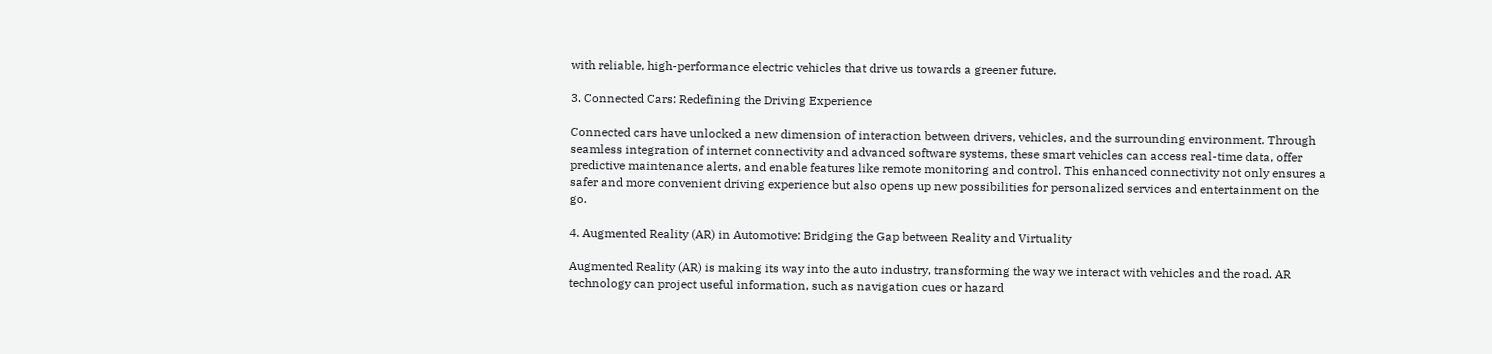with reliable, high-performance electric vehicles that drive us towards a greener future.

3. Connected Cars: Redefining the Driving Experience

Connected cars have unlocked a new dimension of interaction between drivers, vehicles, and the surrounding environment. Through seamless integration of internet connectivity and advanced software systems, these smart vehicles can access real-time data, offer predictive maintenance alerts, and enable features like remote monitoring and control. This enhanced connectivity not only ensures a safer and more convenient driving experience but also opens up new possibilities for personalized services and entertainment on the go.

4. Augmented Reality (AR) in Automotive: Bridging the Gap between Reality and Virtuality

Augmented Reality (AR) is making its way into the auto industry, transforming the way we interact with vehicles and the road. AR technology can project useful information, such as navigation cues or hazard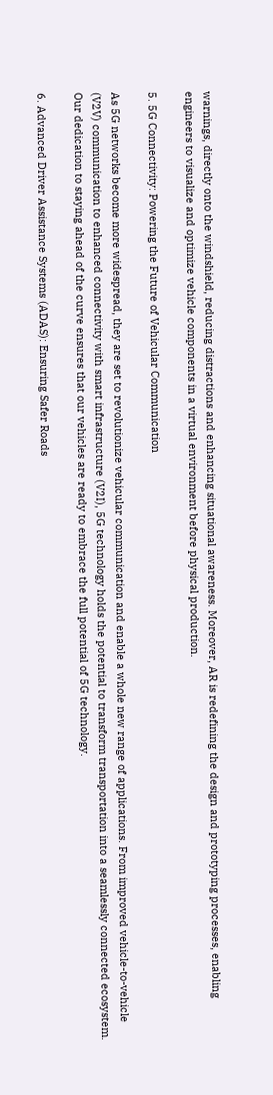warnings, directly onto the windshield, reducing distractions and enhancing situational awareness. Moreover, AR is redefining the design and prototyping processes, enabling engineers to visualize and optimize vehicle components in a virtual environment before physical production.

5. 5G Connectivity: Powering the Future of Vehicular Communication

As 5G networks become more widespread, they are set to revolutionize vehicular communication and enable a whole new range of applications. From improved vehicle-to-vehicle (V2V) communication to enhanced connectivity with smart infrastructure (V2I), 5G technology holds the potential to transform transportation into a seamlessly connected ecosystem. Our dedication to staying ahead of the curve ensures that our vehicles are ready to embrace the full potential of 5G technology.

6. Advanced Driver Assistance Systems (ADAS): Ensuring Safer Roads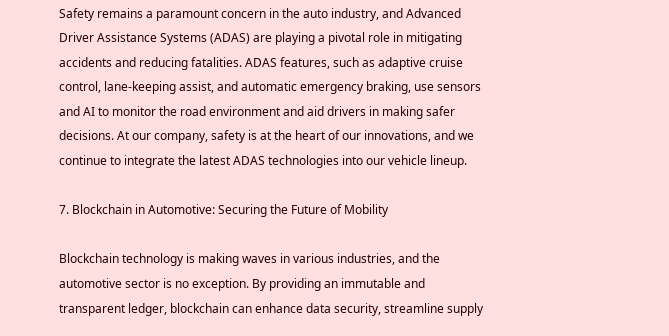Safety remains a paramount concern in the auto industry, and Advanced Driver Assistance Systems (ADAS) are playing a pivotal role in mitigating accidents and reducing fatalities. ADAS features, such as adaptive cruise control, lane-keeping assist, and automatic emergency braking, use sensors and AI to monitor the road environment and aid drivers in making safer decisions. At our company, safety is at the heart of our innovations, and we continue to integrate the latest ADAS technologies into our vehicle lineup.

7. Blockchain in Automotive: Securing the Future of Mobility

Blockchain technology is making waves in various industries, and the automotive sector is no exception. By providing an immutable and transparent ledger, blockchain can enhance data security, streamline supply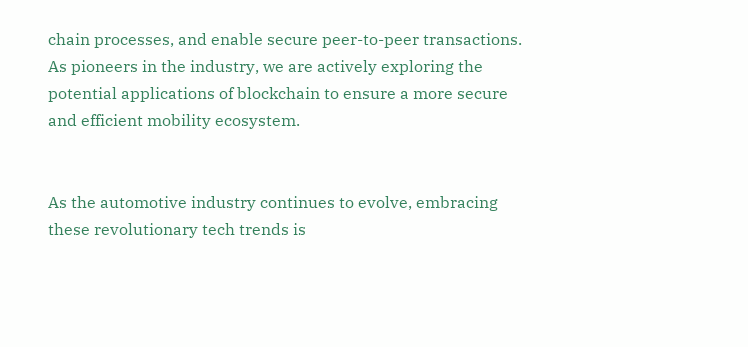chain processes, and enable secure peer-to-peer transactions. As pioneers in the industry, we are actively exploring the potential applications of blockchain to ensure a more secure and efficient mobility ecosystem.


As the automotive industry continues to evolve, embracing these revolutionary tech trends is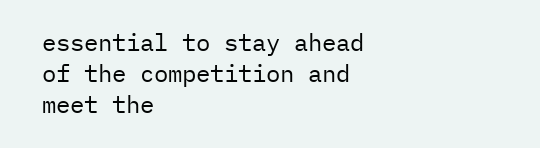essential to stay ahead of the competition and meet the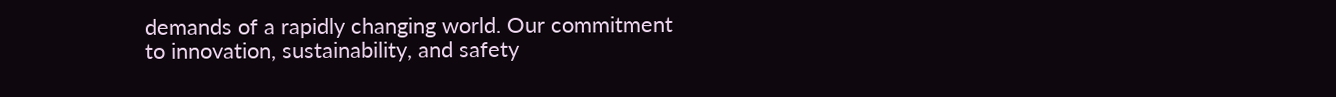demands of a rapidly changing world. Our commitment to innovation, sustainability, and safety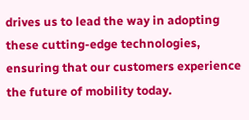drives us to lead the way in adopting these cutting-edge technologies, ensuring that our customers experience the future of mobility today.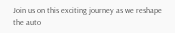Join us on this exciting journey as we reshape the auto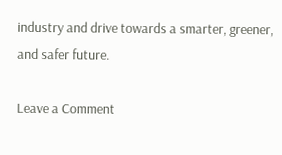industry and drive towards a smarter, greener, and safer future.

Leave a Comment